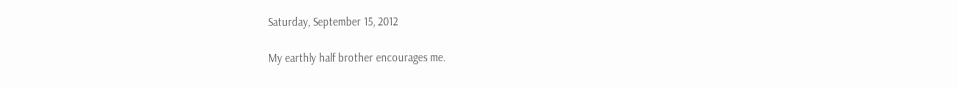Saturday, September 15, 2012

My earthly half brother encourages me.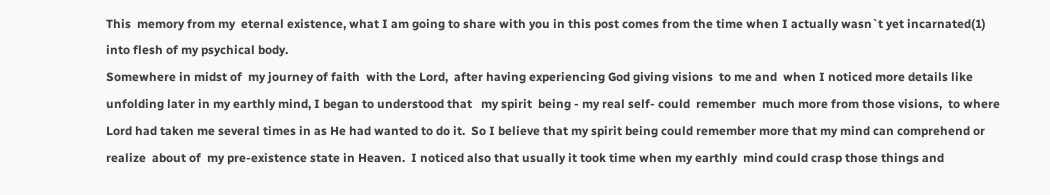This  memory from my  eternal existence, what I am going to share with you in this post comes from the time when I actually wasn`t yet incarnated(1) into flesh of my psychical body.
Somewhere in midst of  my journey of faith  with the Lord,  after having experiencing God giving visions  to me and  when I noticed more details like unfolding later in my earthly mind, I began to understood that   my spirit  being - my real self- could  remember  much more from those visions,  to where Lord had taken me several times in as He had wanted to do it.  So I believe that my spirit being could remember more that my mind can comprehend or realize  about of  my pre-existence state in Heaven.  I noticed also that usually it took time when my earthly  mind could crasp those things and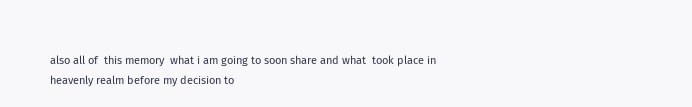also all of  this memory  what i am going to soon share and what  took place in heavenly realm before my decision to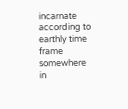incarnate according to earthly time frame somewhere in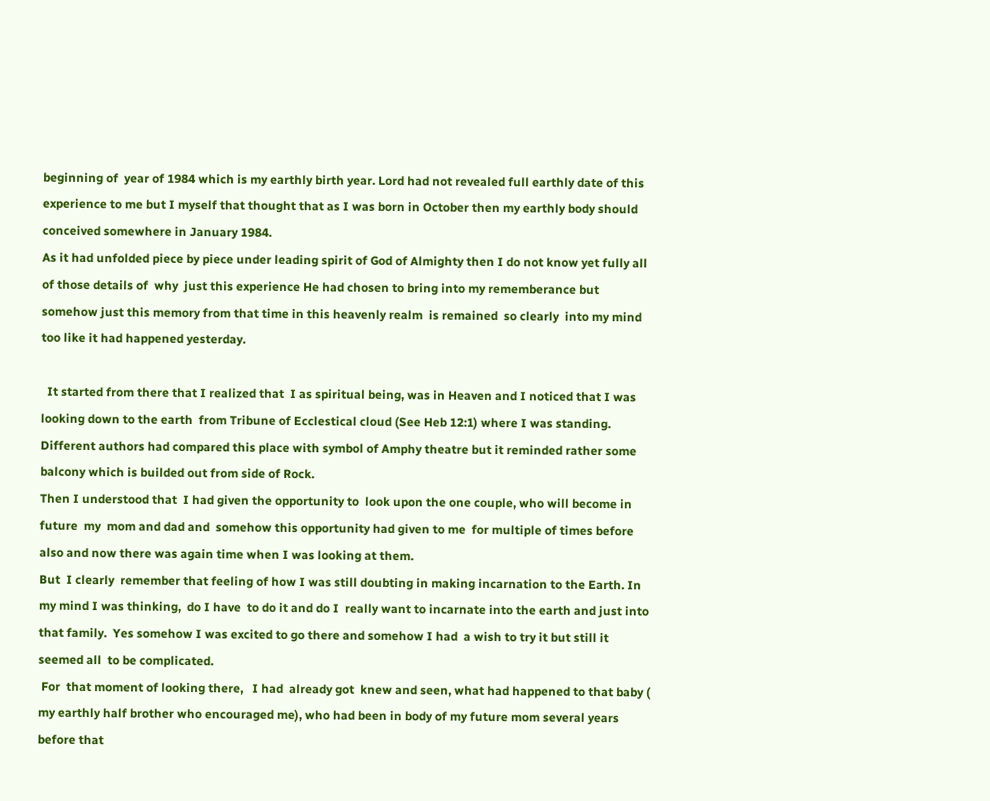beginning of  year of 1984 which is my earthly birth year. Lord had not revealed full earthly date of this experience to me but I myself that thought that as I was born in October then my earthly body should conceived somewhere in January 1984.
As it had unfolded piece by piece under leading spirit of God of Almighty then I do not know yet fully all of those details of  why  just this experience He had chosen to bring into my rememberance but somehow just this memory from that time in this heavenly realm  is remained  so clearly  into my mind too like it had happened yesterday.

  It started from there that I realized that  I as spiritual being, was in Heaven and I noticed that I was  looking down to the earth  from Tribune of Ecclestical cloud (See Heb 12:1) where I was standing. Different authors had compared this place with symbol of Amphy theatre but it reminded rather some balcony which is builded out from side of Rock.
Then I understood that  I had given the opportunity to  look upon the one couple, who will become in future  my  mom and dad and  somehow this opportunity had given to me  for multiple of times before also and now there was again time when I was looking at them.
But  I clearly  remember that feeling of how I was still doubting in making incarnation to the Earth. In my mind I was thinking,  do I have  to do it and do I  really want to incarnate into the earth and just into that family.  Yes somehow I was excited to go there and somehow I had  a wish to try it but still it seemed all  to be complicated.
 For  that moment of looking there,   I had  already got  knew and seen, what had happened to that baby ( my earthly half brother who encouraged me), who had been in body of my future mom several years before that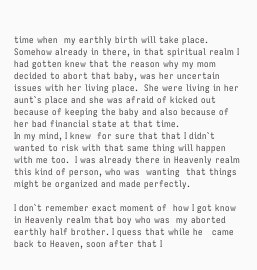time when  my earthly birth will take place. Somehow already in there, in that spiritual realm I had gotten knew that the reason why my mom decided to abort that baby, was her uncertain issues with her living place.  She were living in her aunt`s place and she was afraid of kicked out because of keeping the baby and also because of her bad financial state at that time.
In my mind, I knew  for sure that that I didn`t wanted to risk with that same thing will happen with me too.  I was already there in Heavenly realm this kind of person, who was  wanting  that things might be organized and made perfectly.

I don`t remember exact moment of  how I got know  in Heavenly realm that boy who was  my aborted earthly half brother. I quess that while he   came back to Heaven, soon after that I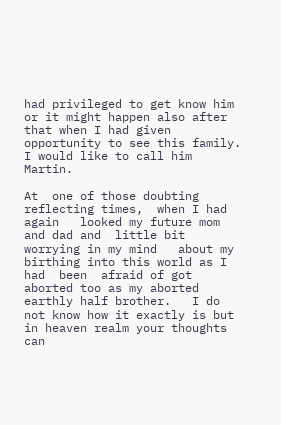had privileged to get know him or it might happen also after that when I had given  opportunity to see this family. I would like to call him Martin.

At  one of those doubting reflecting times,  when I had again   looked my future mom and dad and  little bit worrying in my mind   about my birthing into this world as I had  been  afraid of got aborted too as my aborted earthly half brother.   I do not know how it exactly is but   in heaven realm your thoughts can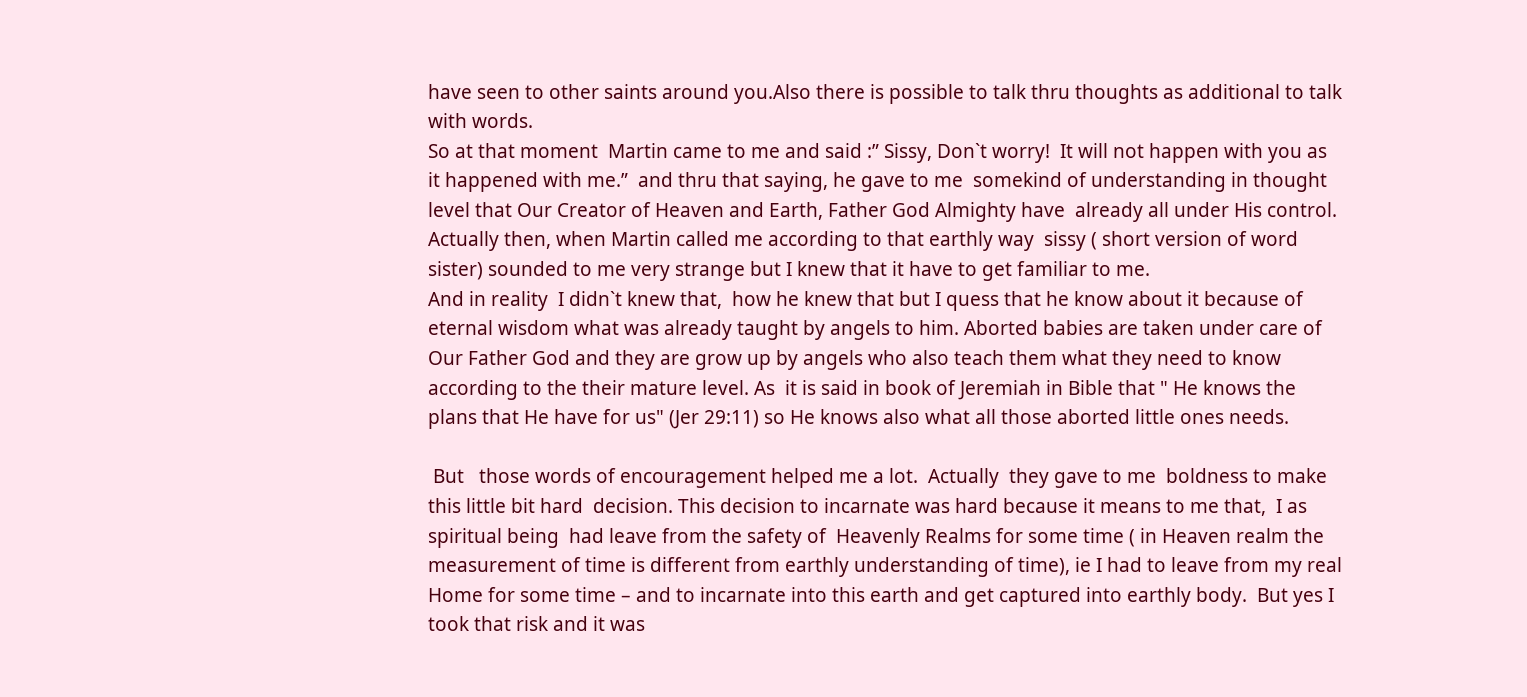have seen to other saints around you.Also there is possible to talk thru thoughts as additional to talk with words.
So at that moment  Martin came to me and said :” Sissy, Don`t worry!  It will not happen with you as it happened with me.”  and thru that saying, he gave to me  somekind of understanding in thought level that Our Creator of Heaven and Earth, Father God Almighty have  already all under His control.  Actually then, when Martin called me according to that earthly way  sissy ( short version of word sister) sounded to me very strange but I knew that it have to get familiar to me.
And in reality  I didn`t knew that,  how he knew that but I quess that he know about it because of eternal wisdom what was already taught by angels to him. Aborted babies are taken under care of Our Father God and they are grow up by angels who also teach them what they need to know according to the their mature level. As  it is said in book of Jeremiah in Bible that " He knows the plans that He have for us" (Jer 29:11) so He knows also what all those aborted little ones needs.

 But   those words of encouragement helped me a lot.  Actually  they gave to me  boldness to make this little bit hard  decision. This decision to incarnate was hard because it means to me that,  I as spiritual being  had leave from the safety of  Heavenly Realms for some time ( in Heaven realm the measurement of time is different from earthly understanding of time), ie I had to leave from my real Home for some time – and to incarnate into this earth and get captured into earthly body.  But yes I took that risk and it was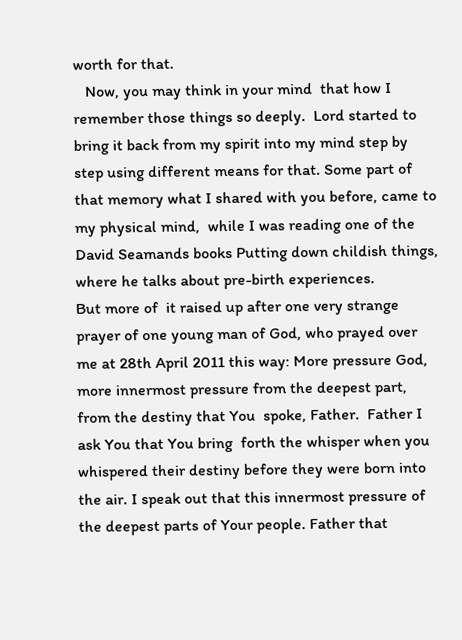worth for that.
   Now, you may think in your mind  that how I remember those things so deeply.  Lord started to bring it back from my spirit into my mind step by step using different means for that. Some part of that memory what I shared with you before, came to  my physical mind,  while I was reading one of the David Seamands books Putting down childish things, where he talks about pre-birth experiences.
But more of  it raised up after one very strange prayer of one young man of God, who prayed over me at 28th April 2011 this way: More pressure God, more innermost pressure from the deepest part, from the destiny that You  spoke, Father.  Father I ask You that You bring  forth the whisper when you whispered their destiny before they were born into the air. I speak out that this innermost pressure of the deepest parts of Your people. Father that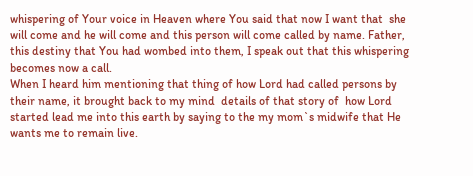whispering of Your voice in Heaven where You said that now I want that  she will come and he will come and this person will come called by name. Father, this destiny that You had wombed into them, I speak out that this whispering  becomes now a call.
When I heard him mentioning that thing of how Lord had called persons by their name, it brought back to my mind  details of that story of  how Lord started lead me into this earth by saying to the my mom`s midwife that He wants me to remain live.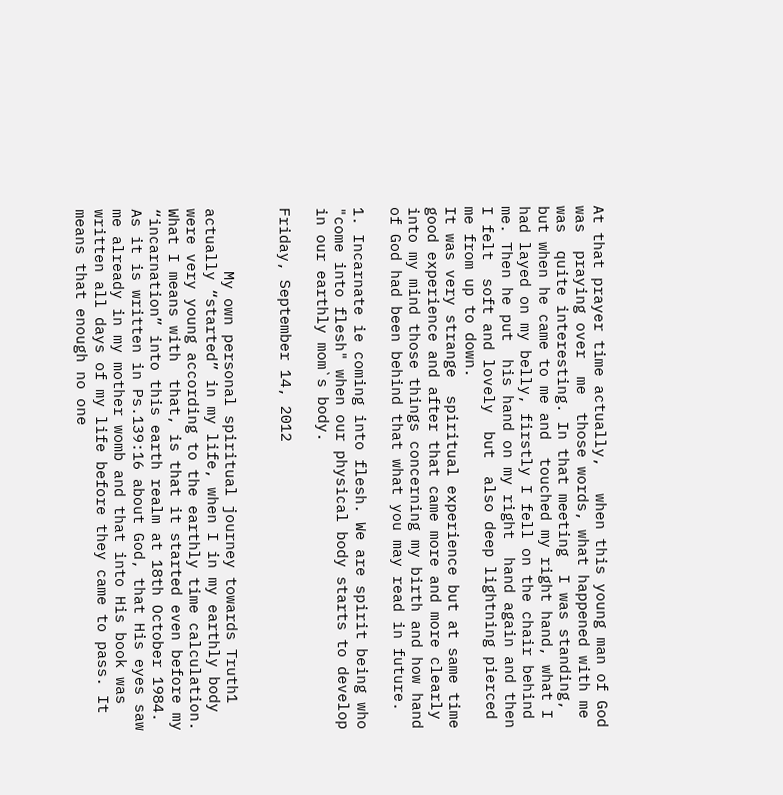At that prayer time actually,   when this young man of God was  praying over  me  those words, what happened with me was  quite interesting. In that meeting  I was standing, but when he came to me and  touched my right hand, what I had layed on my belly, firstly I fell on the chair behind me. Then he put  his hand on my right  hand again and then I felt  soft and lovely  but  also deep lightning pierced me from up to down.
It was very strange  spiritual experience but at same time good experience and after that came more and more clearly into my mind those things concerning my birth and how hand of God had been behind that what you may read in future.

1. Incarnate ie coming into flesh. We are spirit being who "come into flesh" when our physical body starts to develop in our earthly mom`s body.

Friday, September 14, 2012


       My own personal spiritual journey towards Truth1 actually “started” in my life, when I in my earthly body were very young according to the earthly time calculation. What I means with  that, is that it started even before my “incarnation” into this earth realm at 18th October 1984. As it is written in Ps.139:16 about God, that His eyes saw me already in my mother womb and that into His book was written all days of my life before they came to pass. It means that enough no one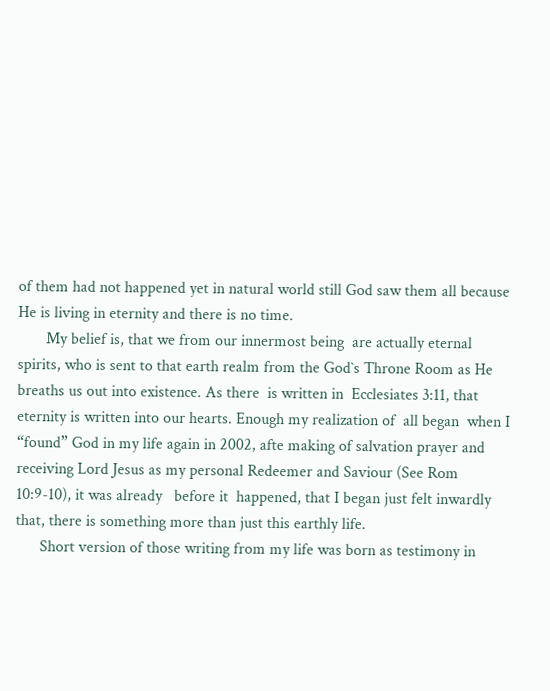of them had not happened yet in natural world still God saw them all because He is living in eternity and there is no time.
       My belief is, that we from our innermost being  are actually eternal spirits, who is sent to that earth realm from the God`s Throne Room as He breaths us out into existence. As there  is written in  Ecclesiates 3:11, that eternity is written into our hearts. Enough my realization of  all began  when I “found” God in my life again in 2002, afte making of salvation prayer and receiving Lord Jesus as my personal Redeemer and Saviour (See Rom 10:9-10), it was already   before it  happened, that I began just felt inwardly that, there is something more than just this earthly life.
      Short version of those writing from my life was born as testimony in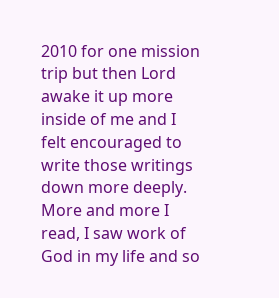2010 for one mission trip but then Lord awake it up more inside of me and I felt encouraged to write those writings down more deeply. More and more I read, I saw work of God in my life and so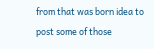from that was born idea to post some of those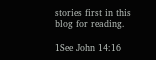stories first in this blog for reading.

1See John 14:16